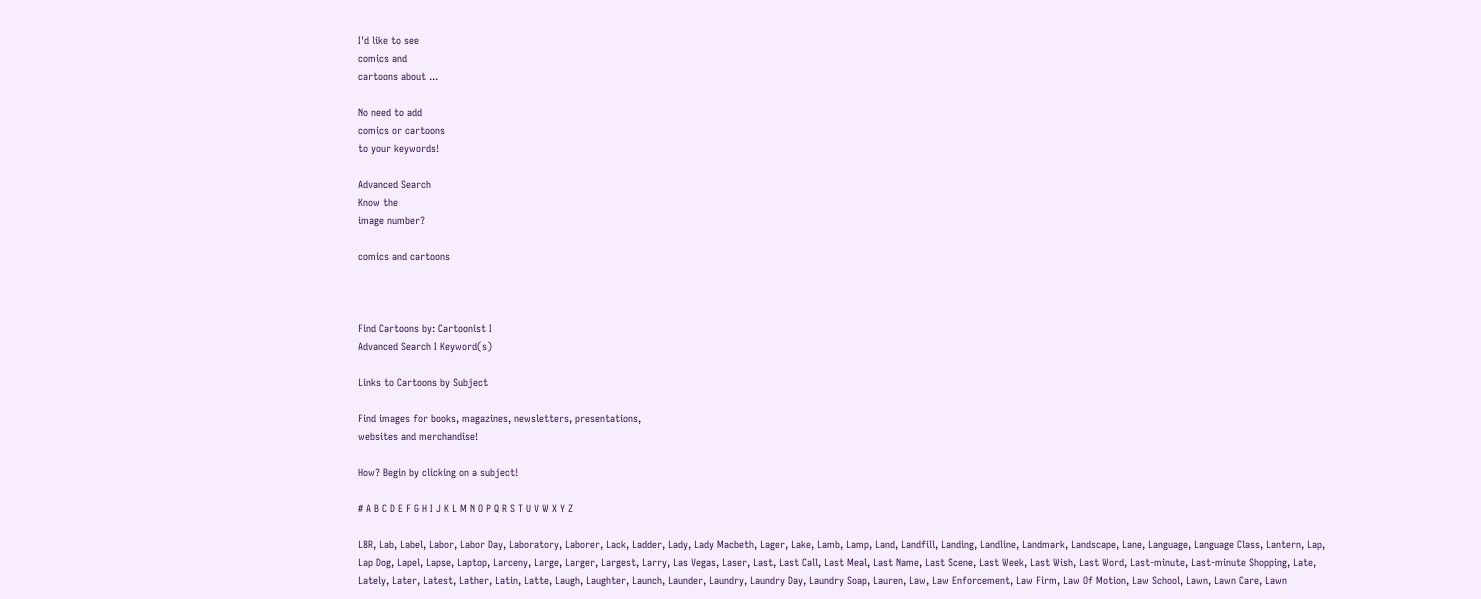I'd like to see
comics and
cartoons about ...

No need to add
comics or cartoons
to your keywords!

Advanced Search
Know the
image number?

comics and cartoons



Find Cartoons by: Cartoonist I
Advanced Search I Keyword(s)

Links to Cartoons by Subject

Find images for books, magazines, newsletters, presentations,
websites and merchandise!

How? Begin by clicking on a subject!

# A B C D E F G H I J K L M N O P Q R S T U V W X Y Z

L8R, Lab, Label, Labor, Labor Day, Laboratory, Laborer, Lack, Ladder, Lady, Lady Macbeth, Lager, Lake, Lamb, Lamp, Land, Landfill, Landing, Landline, Landmark, Landscape, Lane, Language, Language Class, Lantern, Lap, Lap Dog, Lapel, Lapse, Laptop, Larceny, Large, Larger, Largest, Larry, Las Vegas, Laser, Last, Last Call, Last Meal, Last Name, Last Scene, Last Week, Last Wish, Last Word, Last-minute, Last-minute Shopping, Late, Lately, Later, Latest, Lather, Latin, Latte, Laugh, Laughter, Launch, Launder, Laundry, Laundry Day, Laundry Soap, Lauren, Law, Law Enforcement, Law Firm, Law Of Motion, Law School, Lawn, Lawn Care, Lawn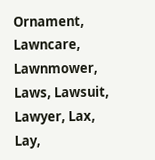Ornament, Lawncare, Lawnmower, Laws, Lawsuit, Lawyer, Lax, Lay,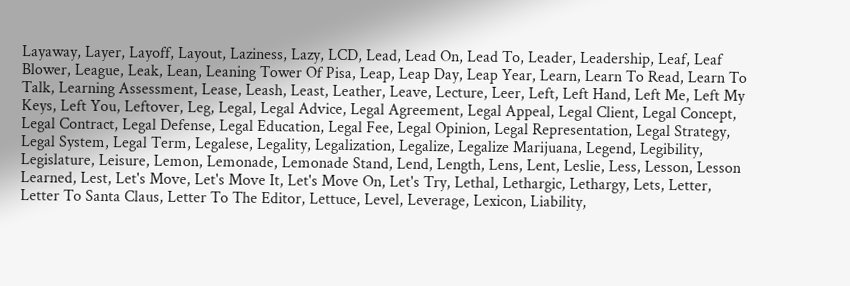Layaway, Layer, Layoff, Layout, Laziness, Lazy, LCD, Lead, Lead On, Lead To, Leader, Leadership, Leaf, Leaf Blower, League, Leak, Lean, Leaning Tower Of Pisa, Leap, Leap Day, Leap Year, Learn, Learn To Read, Learn To Talk, Learning Assessment, Lease, Leash, Least, Leather, Leave, Lecture, Leer, Left, Left Hand, Left Me, Left My Keys, Left You, Leftover, Leg, Legal, Legal Advice, Legal Agreement, Legal Appeal, Legal Client, Legal Concept, Legal Contract, Legal Defense, Legal Education, Legal Fee, Legal Opinion, Legal Representation, Legal Strategy, Legal System, Legal Term, Legalese, Legality, Legalization, Legalize, Legalize Marijuana, Legend, Legibility, Legislature, Leisure, Lemon, Lemonade, Lemonade Stand, Lend, Length, Lens, Lent, Leslie, Less, Lesson, Lesson Learned, Lest, Let's Move, Let's Move It, Let's Move On, Let's Try, Lethal, Lethargic, Lethargy, Lets, Letter, Letter To Santa Claus, Letter To The Editor, Lettuce, Level, Leverage, Lexicon, Liability,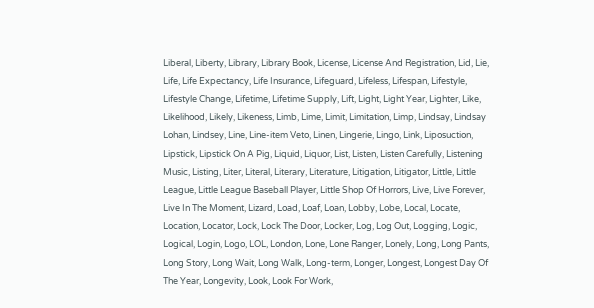Liberal, Liberty, Library, Library Book, License, License And Registration, Lid, Lie, Life, Life Expectancy, Life Insurance, Lifeguard, Lifeless, Lifespan, Lifestyle, Lifestyle Change, Lifetime, Lifetime Supply, Lift, Light, Light Year, Lighter, Like, Likelihood, Likely, Likeness, Limb, Lime, Limit, Limitation, Limp, Lindsay, Lindsay Lohan, Lindsey, Line, Line-item Veto, Linen, Lingerie, Lingo, Link, Liposuction, Lipstick, Lipstick On A Pig, Liquid, Liquor, List, Listen, Listen Carefully, Listening Music, Listing, Liter, Literal, Literary, Literature, Litigation, Litigator, Little, Little League, Little League Baseball Player, Little Shop Of Horrors, Live, Live Forever, Live In The Moment, Lizard, Load, Loaf, Loan, Lobby, Lobe, Local, Locate, Location, Locator, Lock, Lock The Door, Locker, Log, Log Out, Logging, Logic, Logical, Login, Logo, LOL, London, Lone, Lone Ranger, Lonely, Long, Long Pants, Long Story, Long Wait, Long Walk, Long-term, Longer, Longest, Longest Day Of The Year, Longevity, Look, Look For Work,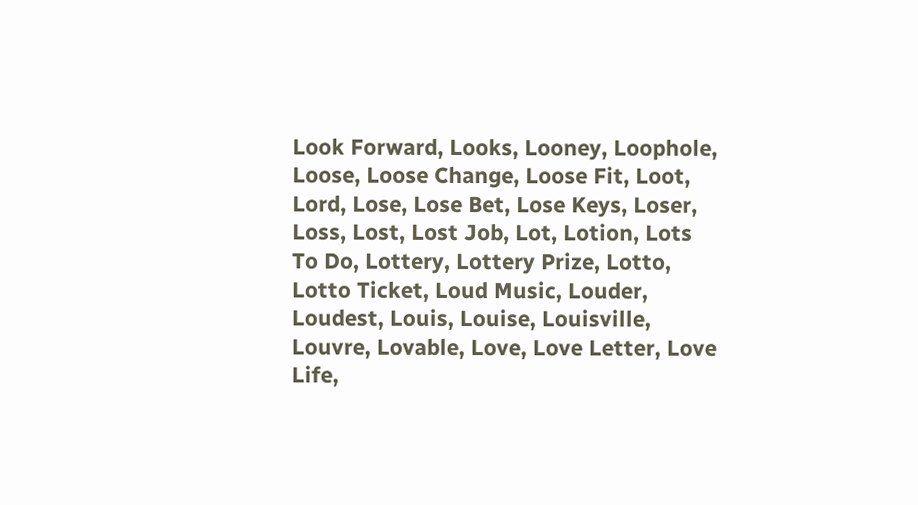Look Forward, Looks, Looney, Loophole, Loose, Loose Change, Loose Fit, Loot, Lord, Lose, Lose Bet, Lose Keys, Loser, Loss, Lost, Lost Job, Lot, Lotion, Lots To Do, Lottery, Lottery Prize, Lotto, Lotto Ticket, Loud Music, Louder, Loudest, Louis, Louise, Louisville, Louvre, Lovable, Love, Love Letter, Love Life,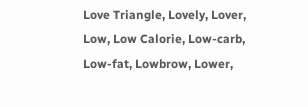Love Triangle, Lovely, Lover, Low, Low Calorie, Low-carb, Low-fat, Lowbrow, Lower,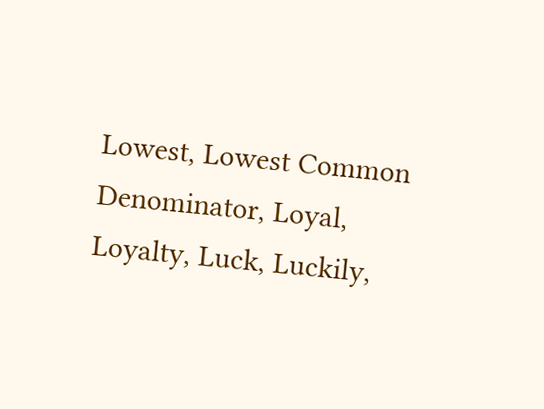Lowest, Lowest Common Denominator, Loyal, Loyalty, Luck, Luckily,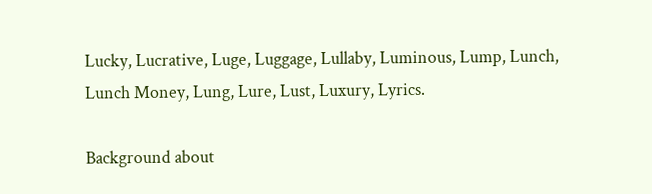Lucky, Lucrative, Luge, Luggage, Lullaby, Luminous, Lump, Lunch, Lunch Money, Lung, Lure, Lust, Luxury, Lyrics.

Background about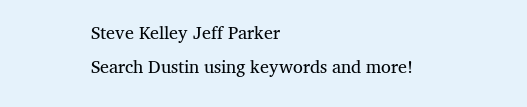Steve Kelley Jeff Parker
Search Dustin using keywords and more!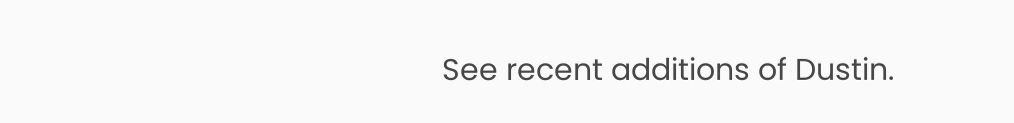See recent additions of Dustin.